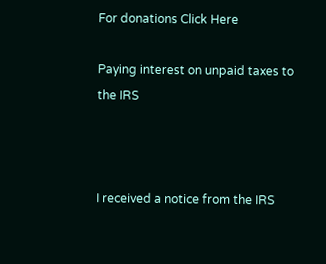For donations Click Here

Paying interest on unpaid taxes to the IRS



I received a notice from the IRS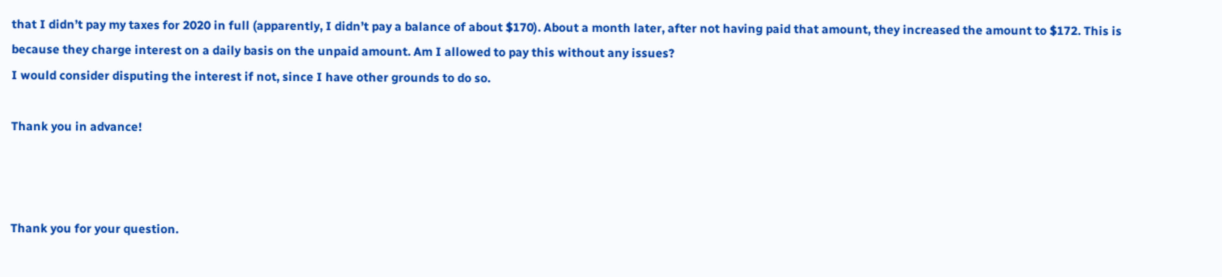that I didn’t pay my taxes for 2020 in full (apparently, I didn’t pay a balance of about $170). About a month later, after not having paid that amount, they increased the amount to $172. This is because they charge interest on a daily basis on the unpaid amount. Am I allowed to pay this without any issues?
I would consider disputing the interest if not, since I have other grounds to do so.

Thank you in advance!



Thank you for your question.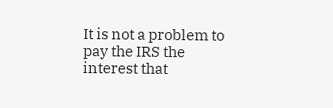It is not a problem to pay the IRS the interest that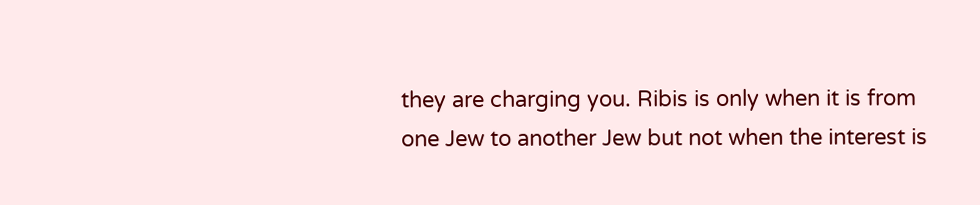they are charging you. Ribis is only when it is from one Jew to another Jew but not when the interest is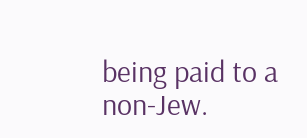being paid to a non-Jew.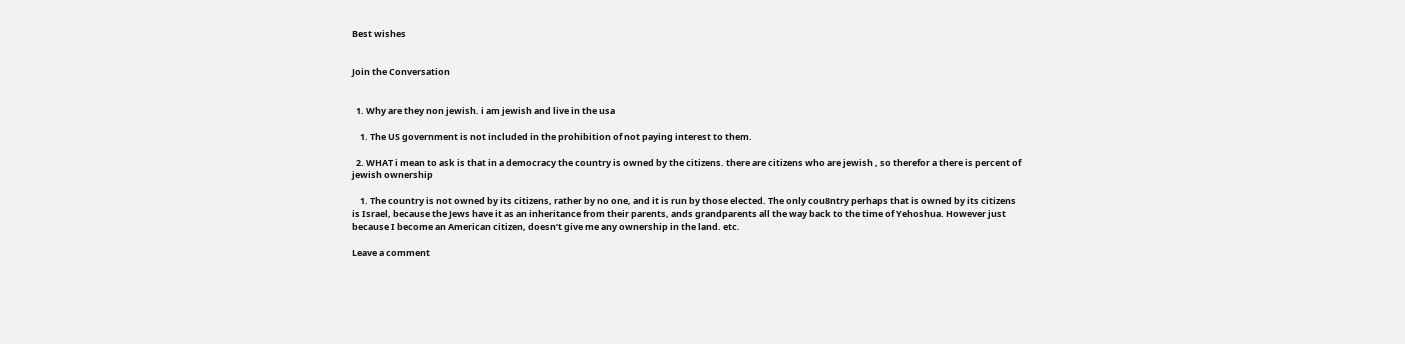Best wishes


Join the Conversation


  1. Why are they non jewish. i am jewish and live in the usa

    1. The US government is not included in the prohibition of not paying interest to them.

  2. WHAT i mean to ask is that in a democracy the country is owned by the citizens. there are citizens who are jewish , so therefor a there is percent of jewish ownership

    1. The country is not owned by its citizens, rather by no one, and it is run by those elected. The only cou8ntry perhaps that is owned by its citizens is Israel, because the Jews have it as an inheritance from their parents, ands grandparents all the way back to the time of Yehoshua. However just because I become an American citizen, doesn’t give me any ownership in the land. etc.

Leave a comment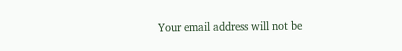Your email address will not be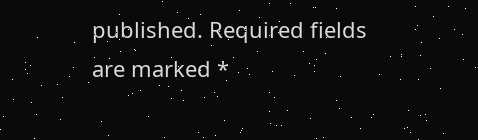published. Required fields are marked *